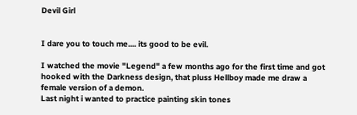Devil Girl


I dare you to touch me.... its good to be evil.

I watched the movie "Legend" a few months ago for the first time and got hooked with the Darkness design, that pluss Hellboy made me draw a female version of a demon.
Last night i wanted to practice painting skin tones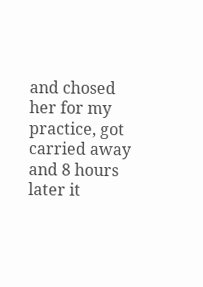and chosed her for my practice, got carried away and 8 hours later it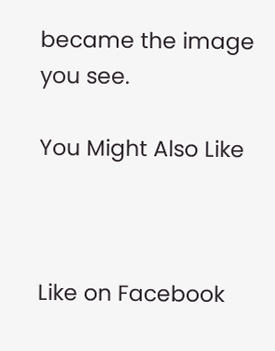became the image you see.

You Might Also Like



Like on Facebook